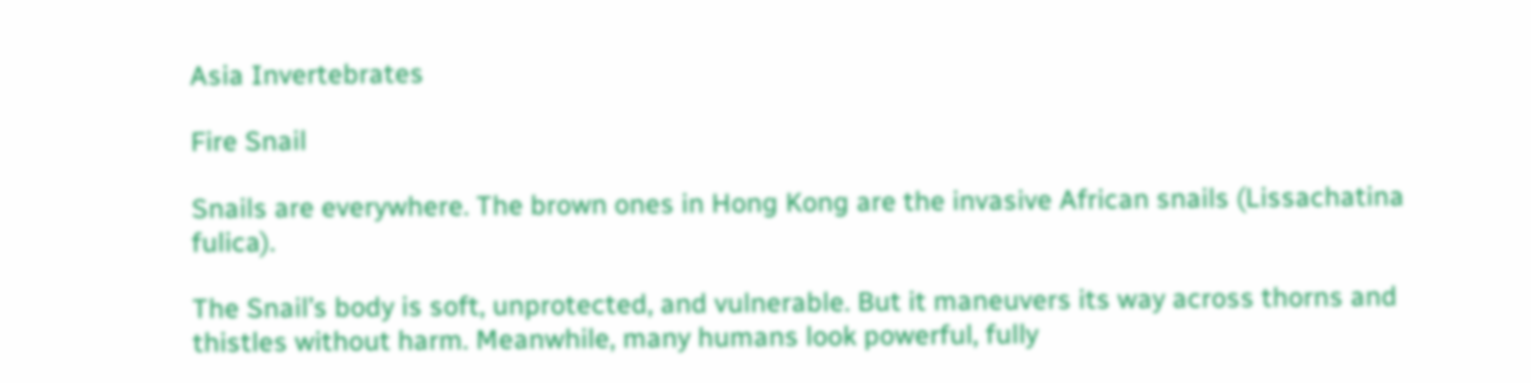Asia Invertebrates

Fire Snail

Snails are everywhere. The brown ones in Hong Kong are the invasive African snails (Lissachatina fulica).

The Snail’s body is soft, unprotected, and vulnerable. But it maneuvers its way across thorns and thistles without harm. Meanwhile, many humans look powerful, fully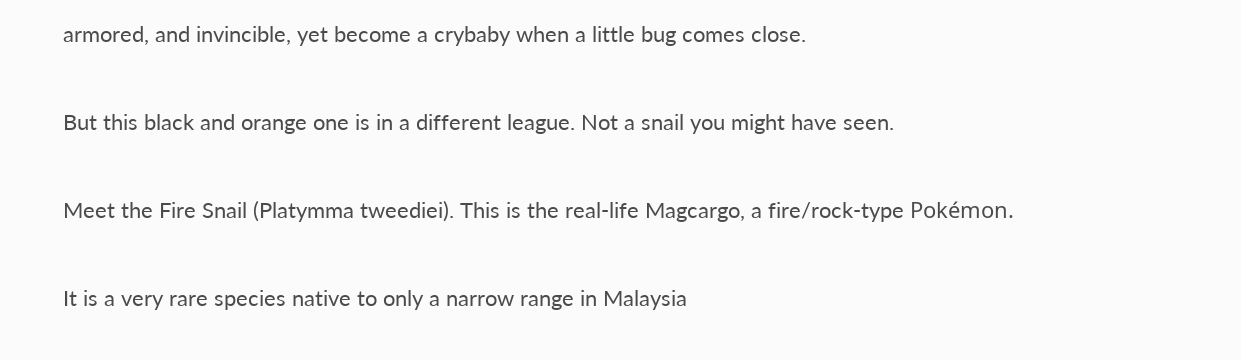armored, and invincible, yet become a crybaby when a little bug comes close.

But this black and orange one is in a different league. Not a snail you might have seen.

Meet the Fire Snail (Platymma tweediei). This is the real-life Magcargo, a fire/rock-type Pokémon.

It is a very rare species native to only a narrow range in Malaysia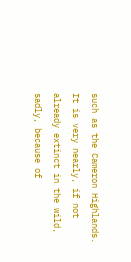such as the Cameron Highlands. It is very nearly, if not already extinct in the wild, sadly, because of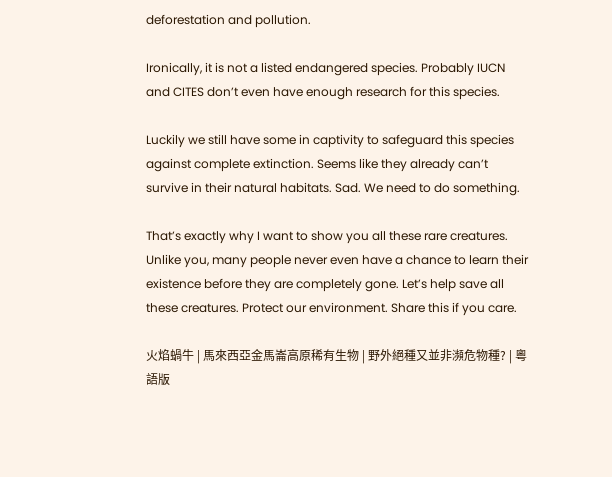deforestation and pollution.

Ironically, it is not a listed endangered species. Probably IUCN and CITES don’t even have enough research for this species.

Luckily we still have some in captivity to safeguard this species against complete extinction. Seems like they already can’t survive in their natural habitats. Sad. We need to do something.

That’s exactly why I want to show you all these rare creatures. Unlike you, many people never even have a chance to learn their existence before they are completely gone. Let’s help save all these creatures. Protect our environment. Share this if you care.

火焰蝸牛 | 馬來西亞金馬崙高原稀有生物 | 野外絕種又並非瀕危物種? | 粵語版